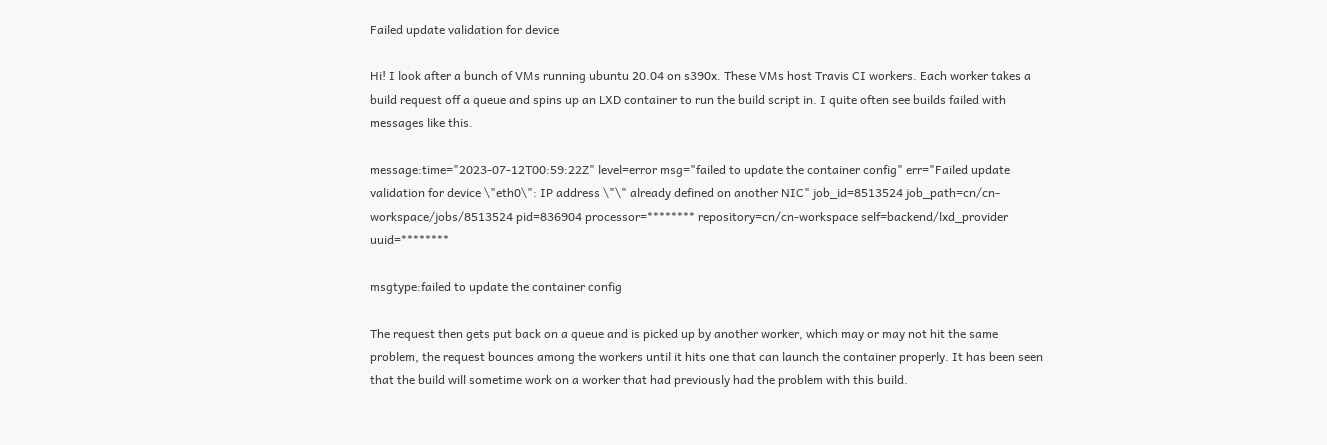Failed update validation for device

Hi! I look after a bunch of VMs running ubuntu 20.04 on s390x. These VMs host Travis CI workers. Each worker takes a build request off a queue and spins up an LXD container to run the build script in. I quite often see builds failed with messages like this.

message:time="2023-07-12T00:59:22Z" level=error msg="failed to update the container config" err="Failed update validation for device \"eth0\": IP address \"\" already defined on another NIC" job_id=8513524 job_path=cn/cn-workspace/jobs/8513524 pid=836904 processor=******** repository=cn/cn-workspace self=backend/lxd_provider uuid=********

msgtype:failed to update the container config

The request then gets put back on a queue and is picked up by another worker, which may or may not hit the same problem, the request bounces among the workers until it hits one that can launch the container properly. It has been seen that the build will sometime work on a worker that had previously had the problem with this build.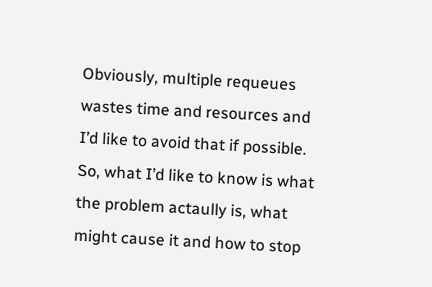Obviously, multiple requeues wastes time and resources and I’d like to avoid that if possible. So, what I’d like to know is what the problem actaully is, what might cause it and how to stop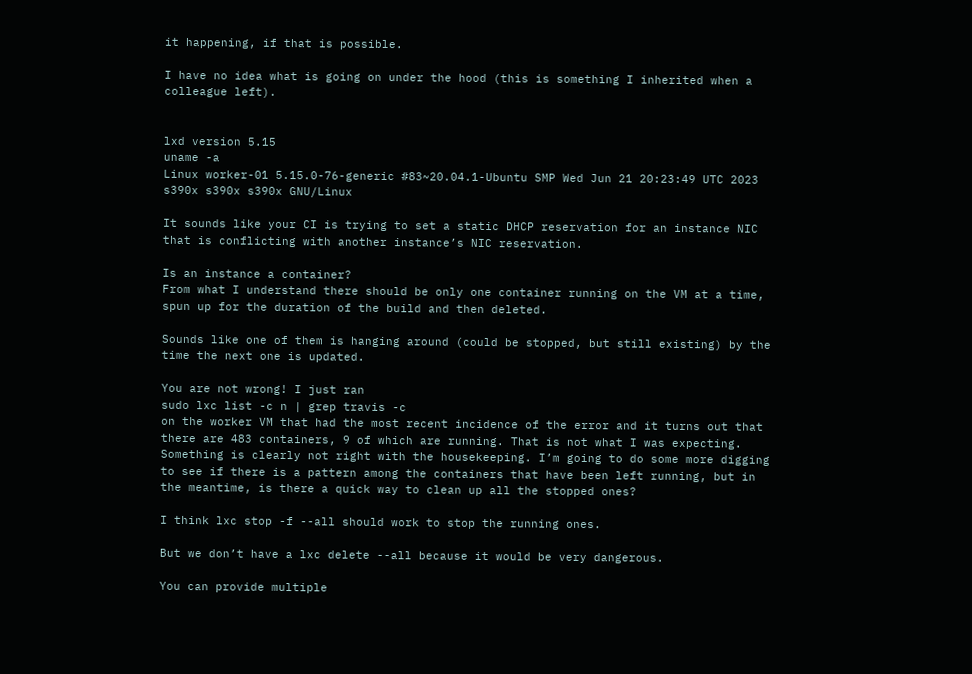it happening, if that is possible.

I have no idea what is going on under the hood (this is something I inherited when a colleague left).


lxd version 5.15
uname -a
Linux worker-01 5.15.0-76-generic #83~20.04.1-Ubuntu SMP Wed Jun 21 20:23:49 UTC 2023 s390x s390x s390x GNU/Linux

It sounds like your CI is trying to set a static DHCP reservation for an instance NIC that is conflicting with another instance’s NIC reservation.

Is an instance a container?
From what I understand there should be only one container running on the VM at a time, spun up for the duration of the build and then deleted.

Sounds like one of them is hanging around (could be stopped, but still existing) by the time the next one is updated.

You are not wrong! I just ran
sudo lxc list -c n | grep travis -c
on the worker VM that had the most recent incidence of the error and it turns out that there are 483 containers, 9 of which are running. That is not what I was expecting. Something is clearly not right with the housekeeping. I’m going to do some more digging to see if there is a pattern among the containers that have been left running, but in the meantime, is there a quick way to clean up all the stopped ones?

I think lxc stop -f --all should work to stop the running ones.

But we don’t have a lxc delete --all because it would be very dangerous.

You can provide multiple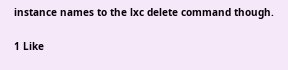instance names to the lxc delete command though.

1 Like